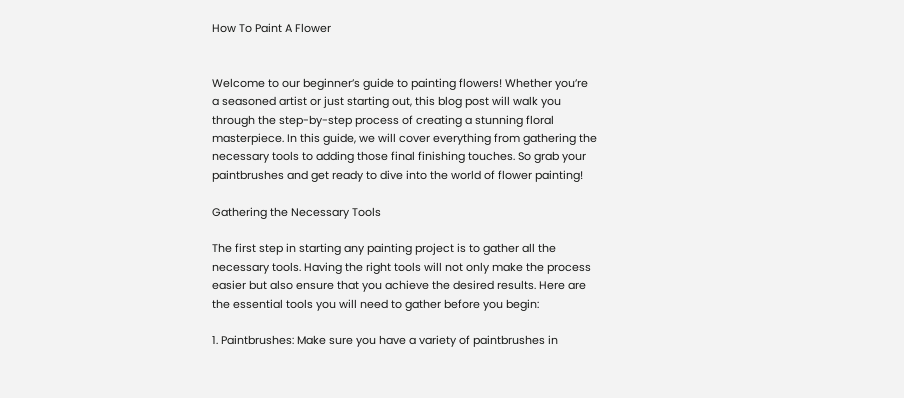How To Paint A Flower


Welcome to our beginner’s guide to painting flowers! Whether you’re a seasoned artist or just starting out, this blog post will walk you through the step-by-step process of creating a stunning floral masterpiece. In this guide, we will cover everything from gathering the necessary tools to adding those final finishing touches. So grab your paintbrushes and get ready to dive into the world of flower painting!

Gathering the Necessary Tools

The first step in starting any painting project is to gather all the necessary tools. Having the right tools will not only make the process easier but also ensure that you achieve the desired results. Here are the essential tools you will need to gather before you begin:

1. Paintbrushes: Make sure you have a variety of paintbrushes in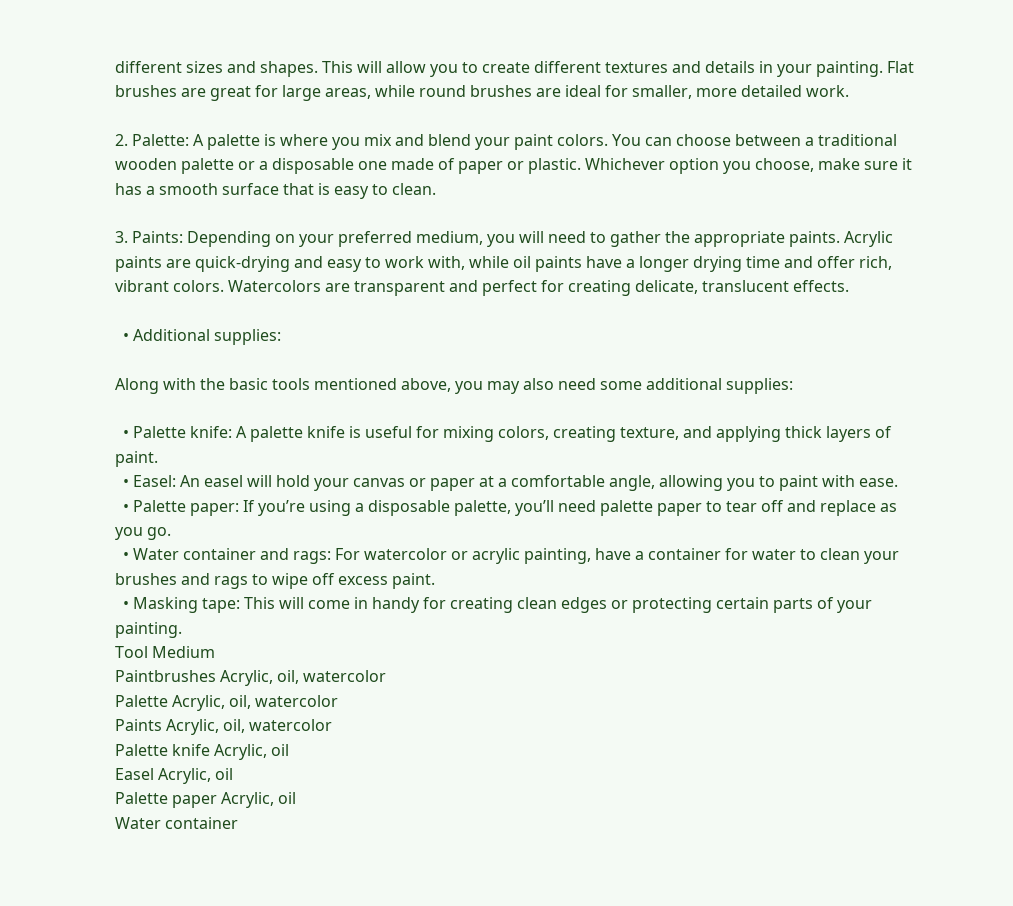different sizes and shapes. This will allow you to create different textures and details in your painting. Flat brushes are great for large areas, while round brushes are ideal for smaller, more detailed work.

2. Palette: A palette is where you mix and blend your paint colors. You can choose between a traditional wooden palette or a disposable one made of paper or plastic. Whichever option you choose, make sure it has a smooth surface that is easy to clean.

3. Paints: Depending on your preferred medium, you will need to gather the appropriate paints. Acrylic paints are quick-drying and easy to work with, while oil paints have a longer drying time and offer rich, vibrant colors. Watercolors are transparent and perfect for creating delicate, translucent effects.

  • Additional supplies:

Along with the basic tools mentioned above, you may also need some additional supplies:

  • Palette knife: A palette knife is useful for mixing colors, creating texture, and applying thick layers of paint.
  • Easel: An easel will hold your canvas or paper at a comfortable angle, allowing you to paint with ease.
  • Palette paper: If you’re using a disposable palette, you’ll need palette paper to tear off and replace as you go.
  • Water container and rags: For watercolor or acrylic painting, have a container for water to clean your brushes and rags to wipe off excess paint.
  • Masking tape: This will come in handy for creating clean edges or protecting certain parts of your painting.
Tool Medium
Paintbrushes Acrylic, oil, watercolor
Palette Acrylic, oil, watercolor
Paints Acrylic, oil, watercolor
Palette knife Acrylic, oil
Easel Acrylic, oil
Palette paper Acrylic, oil
Water container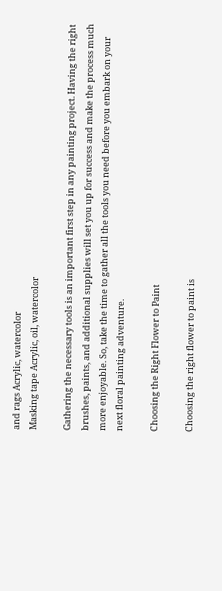and rags Acrylic, watercolor
Masking tape Acrylic, oil, watercolor

Gathering the necessary tools is an important first step in any painting project. Having the right brushes, paints, and additional supplies will set you up for success and make the process much more enjoyable. So, take the time to gather all the tools you need before you embark on your next floral painting adventure.

Choosing the Right Flower to Paint

Choosing the right flower to paint is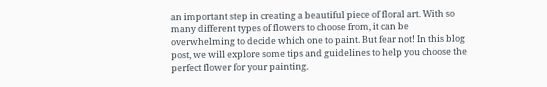an important step in creating a beautiful piece of floral art. With so many different types of flowers to choose from, it can be overwhelming to decide which one to paint. But fear not! In this blog post, we will explore some tips and guidelines to help you choose the perfect flower for your painting.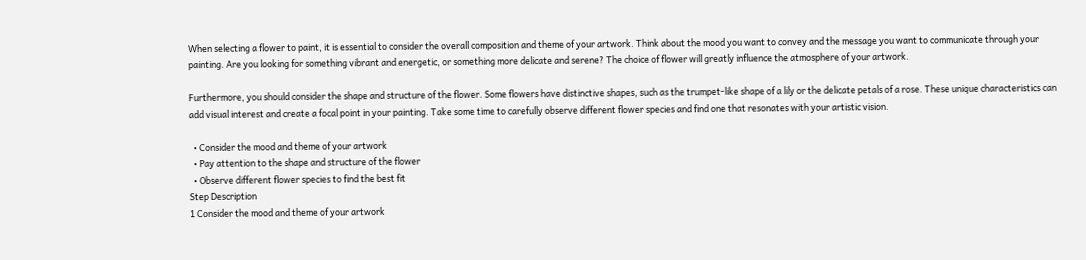When selecting a flower to paint, it is essential to consider the overall composition and theme of your artwork. Think about the mood you want to convey and the message you want to communicate through your painting. Are you looking for something vibrant and energetic, or something more delicate and serene? The choice of flower will greatly influence the atmosphere of your artwork.

Furthermore, you should consider the shape and structure of the flower. Some flowers have distinctive shapes, such as the trumpet-like shape of a lily or the delicate petals of a rose. These unique characteristics can add visual interest and create a focal point in your painting. Take some time to carefully observe different flower species and find one that resonates with your artistic vision.

  • Consider the mood and theme of your artwork
  • Pay attention to the shape and structure of the flower
  • Observe different flower species to find the best fit
Step Description
1 Consider the mood and theme of your artwork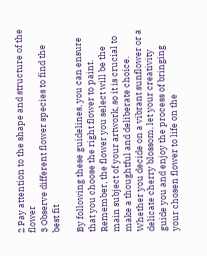2 Pay attention to the shape and structure of the flower
3 Observe different flower species to find the best fit

By following these guidelines, you can ensure that you choose the right flower to paint. Remember, the flower you select will be the main subject of your artwork, so it is crucial to make a thoughtful and deliberate choice. Whether you decide on a vibrant sunflower or a delicate cherry blossom, let your creativity guide you and enjoy the process of bringing your chosen flower to life on the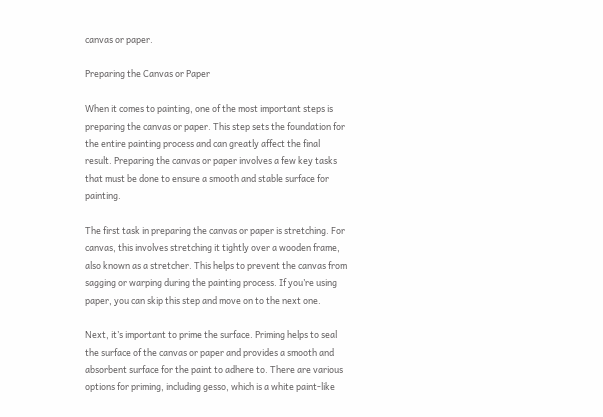canvas or paper.

Preparing the Canvas or Paper

When it comes to painting, one of the most important steps is preparing the canvas or paper. This step sets the foundation for the entire painting process and can greatly affect the final result. Preparing the canvas or paper involves a few key tasks that must be done to ensure a smooth and stable surface for painting.

The first task in preparing the canvas or paper is stretching. For canvas, this involves stretching it tightly over a wooden frame, also known as a stretcher. This helps to prevent the canvas from sagging or warping during the painting process. If you’re using paper, you can skip this step and move on to the next one.

Next, it’s important to prime the surface. Priming helps to seal the surface of the canvas or paper and provides a smooth and absorbent surface for the paint to adhere to. There are various options for priming, including gesso, which is a white paint-like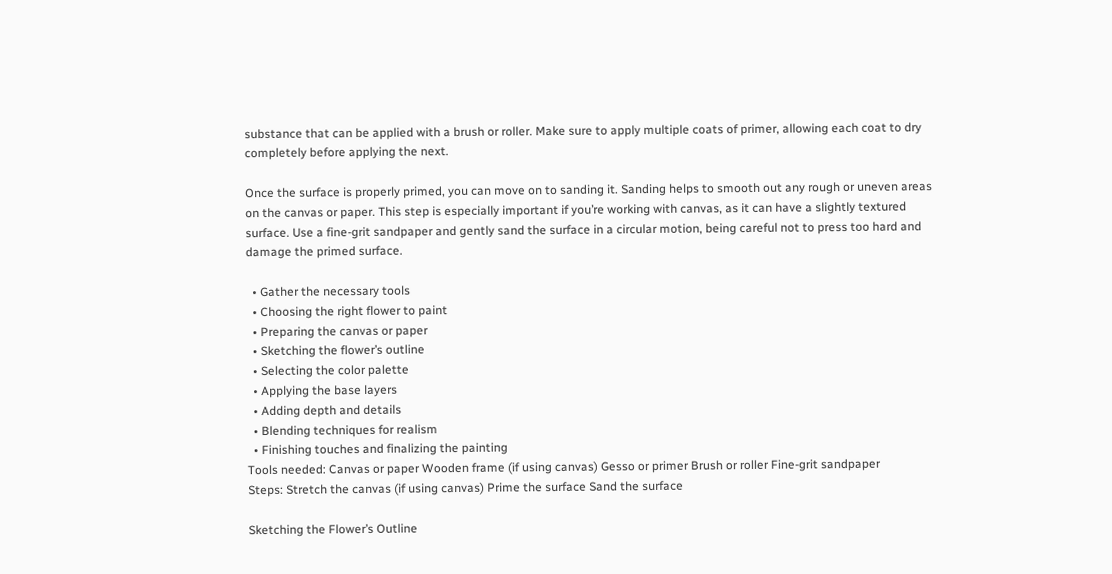substance that can be applied with a brush or roller. Make sure to apply multiple coats of primer, allowing each coat to dry completely before applying the next.

Once the surface is properly primed, you can move on to sanding it. Sanding helps to smooth out any rough or uneven areas on the canvas or paper. This step is especially important if you’re working with canvas, as it can have a slightly textured surface. Use a fine-grit sandpaper and gently sand the surface in a circular motion, being careful not to press too hard and damage the primed surface.

  • Gather the necessary tools
  • Choosing the right flower to paint
  • Preparing the canvas or paper
  • Sketching the flower’s outline
  • Selecting the color palette
  • Applying the base layers
  • Adding depth and details
  • Blending techniques for realism
  • Finishing touches and finalizing the painting
Tools needed: Canvas or paper Wooden frame (if using canvas) Gesso or primer Brush or roller Fine-grit sandpaper
Steps: Stretch the canvas (if using canvas) Prime the surface Sand the surface

Sketching the Flower’s Outline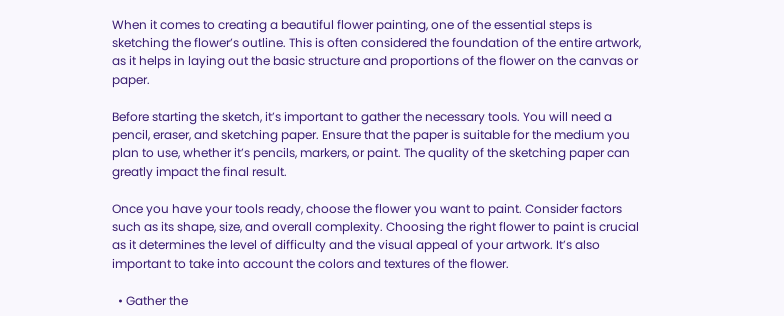When it comes to creating a beautiful flower painting, one of the essential steps is sketching the flower’s outline. This is often considered the foundation of the entire artwork, as it helps in laying out the basic structure and proportions of the flower on the canvas or paper.

Before starting the sketch, it’s important to gather the necessary tools. You will need a pencil, eraser, and sketching paper. Ensure that the paper is suitable for the medium you plan to use, whether it’s pencils, markers, or paint. The quality of the sketching paper can greatly impact the final result.

Once you have your tools ready, choose the flower you want to paint. Consider factors such as its shape, size, and overall complexity. Choosing the right flower to paint is crucial as it determines the level of difficulty and the visual appeal of your artwork. It’s also important to take into account the colors and textures of the flower.

  • Gather the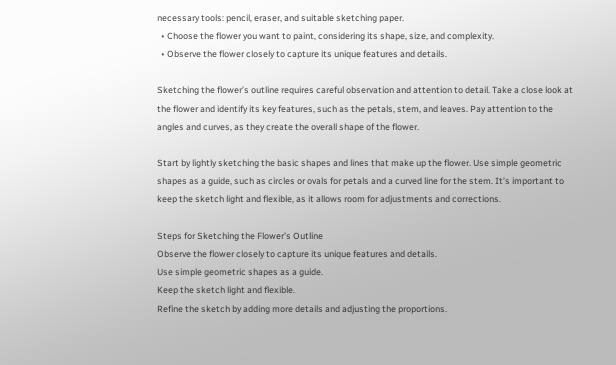necessary tools: pencil, eraser, and suitable sketching paper.
  • Choose the flower you want to paint, considering its shape, size, and complexity.
  • Observe the flower closely to capture its unique features and details.

Sketching the flower’s outline requires careful observation and attention to detail. Take a close look at the flower and identify its key features, such as the petals, stem, and leaves. Pay attention to the angles and curves, as they create the overall shape of the flower.

Start by lightly sketching the basic shapes and lines that make up the flower. Use simple geometric shapes as a guide, such as circles or ovals for petals and a curved line for the stem. It’s important to keep the sketch light and flexible, as it allows room for adjustments and corrections.

Steps for Sketching the Flower’s Outline
Observe the flower closely to capture its unique features and details.
Use simple geometric shapes as a guide.
Keep the sketch light and flexible.
Refine the sketch by adding more details and adjusting the proportions.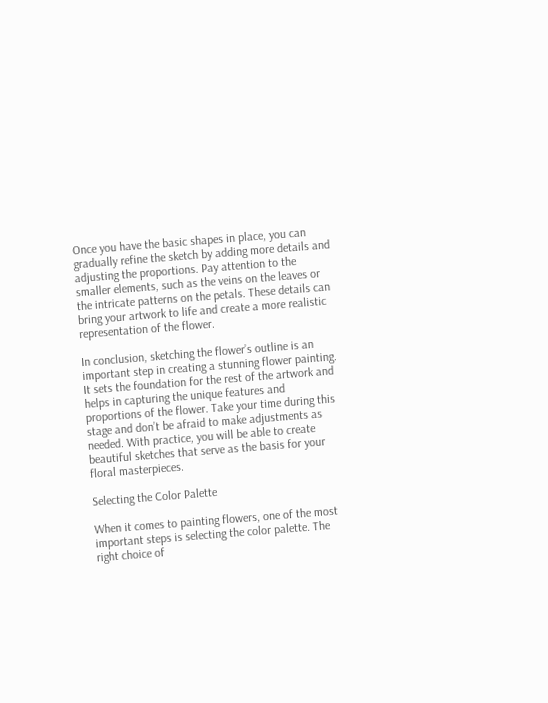Once you have the basic shapes in place, you can gradually refine the sketch by adding more details and adjusting the proportions. Pay attention to the smaller elements, such as the veins on the leaves or the intricate patterns on the petals. These details can bring your artwork to life and create a more realistic representation of the flower.

In conclusion, sketching the flower’s outline is an important step in creating a stunning flower painting. It sets the foundation for the rest of the artwork and helps in capturing the unique features and proportions of the flower. Take your time during this stage and don’t be afraid to make adjustments as needed. With practice, you will be able to create beautiful sketches that serve as the basis for your floral masterpieces.

Selecting the Color Palette

When it comes to painting flowers, one of the most important steps is selecting the color palette. The right choice of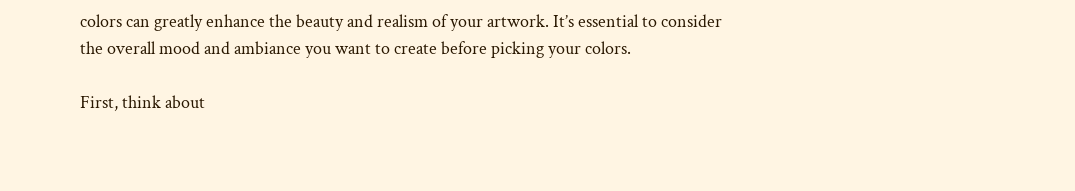colors can greatly enhance the beauty and realism of your artwork. It’s essential to consider the overall mood and ambiance you want to create before picking your colors.

First, think about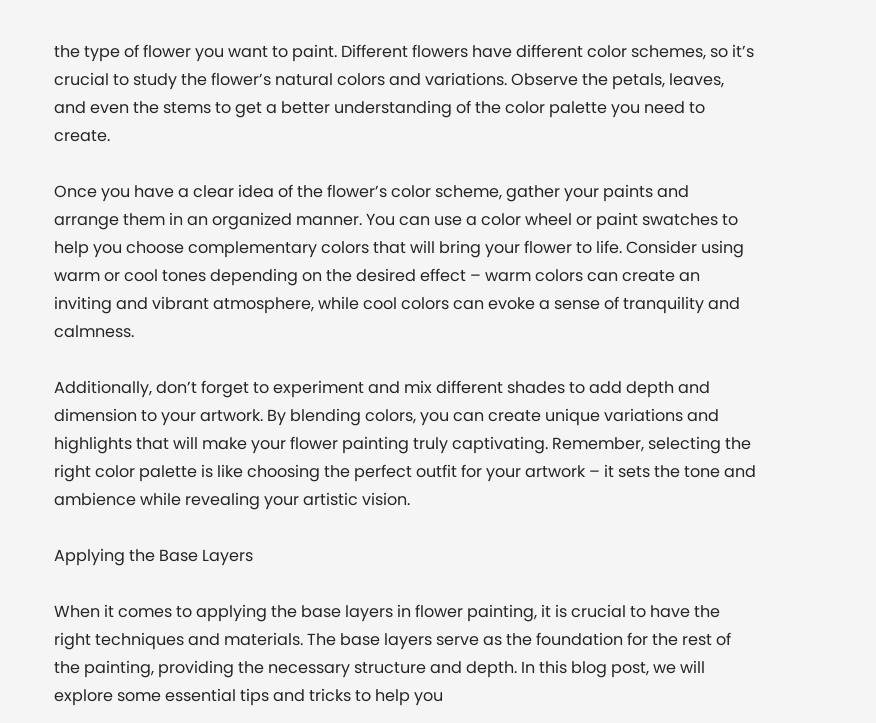the type of flower you want to paint. Different flowers have different color schemes, so it’s crucial to study the flower’s natural colors and variations. Observe the petals, leaves, and even the stems to get a better understanding of the color palette you need to create.

Once you have a clear idea of the flower’s color scheme, gather your paints and arrange them in an organized manner. You can use a color wheel or paint swatches to help you choose complementary colors that will bring your flower to life. Consider using warm or cool tones depending on the desired effect – warm colors can create an inviting and vibrant atmosphere, while cool colors can evoke a sense of tranquility and calmness.

Additionally, don’t forget to experiment and mix different shades to add depth and dimension to your artwork. By blending colors, you can create unique variations and highlights that will make your flower painting truly captivating. Remember, selecting the right color palette is like choosing the perfect outfit for your artwork – it sets the tone and ambience while revealing your artistic vision.

Applying the Base Layers

When it comes to applying the base layers in flower painting, it is crucial to have the right techniques and materials. The base layers serve as the foundation for the rest of the painting, providing the necessary structure and depth. In this blog post, we will explore some essential tips and tricks to help you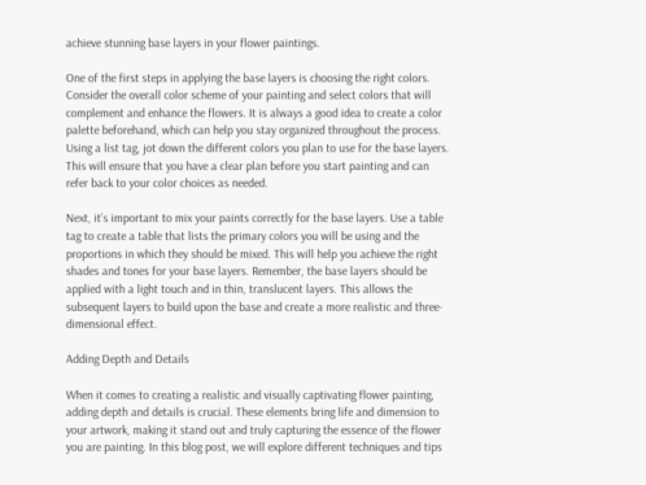achieve stunning base layers in your flower paintings.

One of the first steps in applying the base layers is choosing the right colors. Consider the overall color scheme of your painting and select colors that will complement and enhance the flowers. It is always a good idea to create a color palette beforehand, which can help you stay organized throughout the process. Using a list tag, jot down the different colors you plan to use for the base layers. This will ensure that you have a clear plan before you start painting and can refer back to your color choices as needed.

Next, it’s important to mix your paints correctly for the base layers. Use a table tag to create a table that lists the primary colors you will be using and the proportions in which they should be mixed. This will help you achieve the right shades and tones for your base layers. Remember, the base layers should be applied with a light touch and in thin, translucent layers. This allows the subsequent layers to build upon the base and create a more realistic and three-dimensional effect.

Adding Depth and Details

When it comes to creating a realistic and visually captivating flower painting, adding depth and details is crucial. These elements bring life and dimension to your artwork, making it stand out and truly capturing the essence of the flower you are painting. In this blog post, we will explore different techniques and tips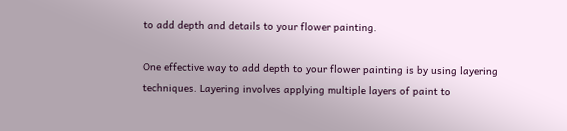to add depth and details to your flower painting.

One effective way to add depth to your flower painting is by using layering techniques. Layering involves applying multiple layers of paint to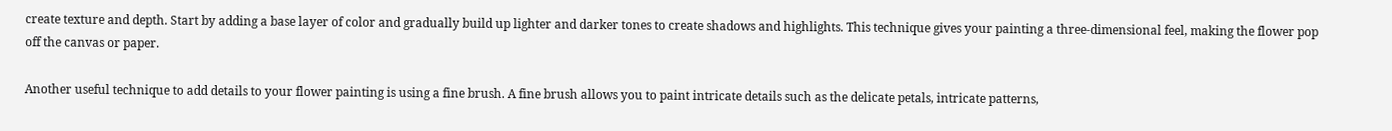create texture and depth. Start by adding a base layer of color and gradually build up lighter and darker tones to create shadows and highlights. This technique gives your painting a three-dimensional feel, making the flower pop off the canvas or paper.

Another useful technique to add details to your flower painting is using a fine brush. A fine brush allows you to paint intricate details such as the delicate petals, intricate patterns,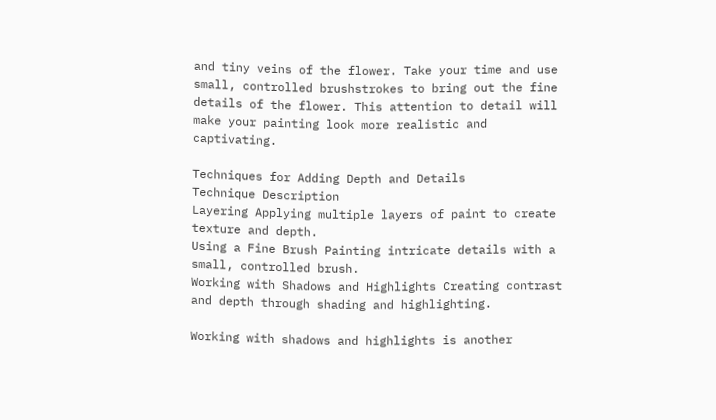and tiny veins of the flower. Take your time and use small, controlled brushstrokes to bring out the fine details of the flower. This attention to detail will make your painting look more realistic and captivating.

Techniques for Adding Depth and Details
Technique Description
Layering Applying multiple layers of paint to create texture and depth.
Using a Fine Brush Painting intricate details with a small, controlled brush.
Working with Shadows and Highlights Creating contrast and depth through shading and highlighting.

Working with shadows and highlights is another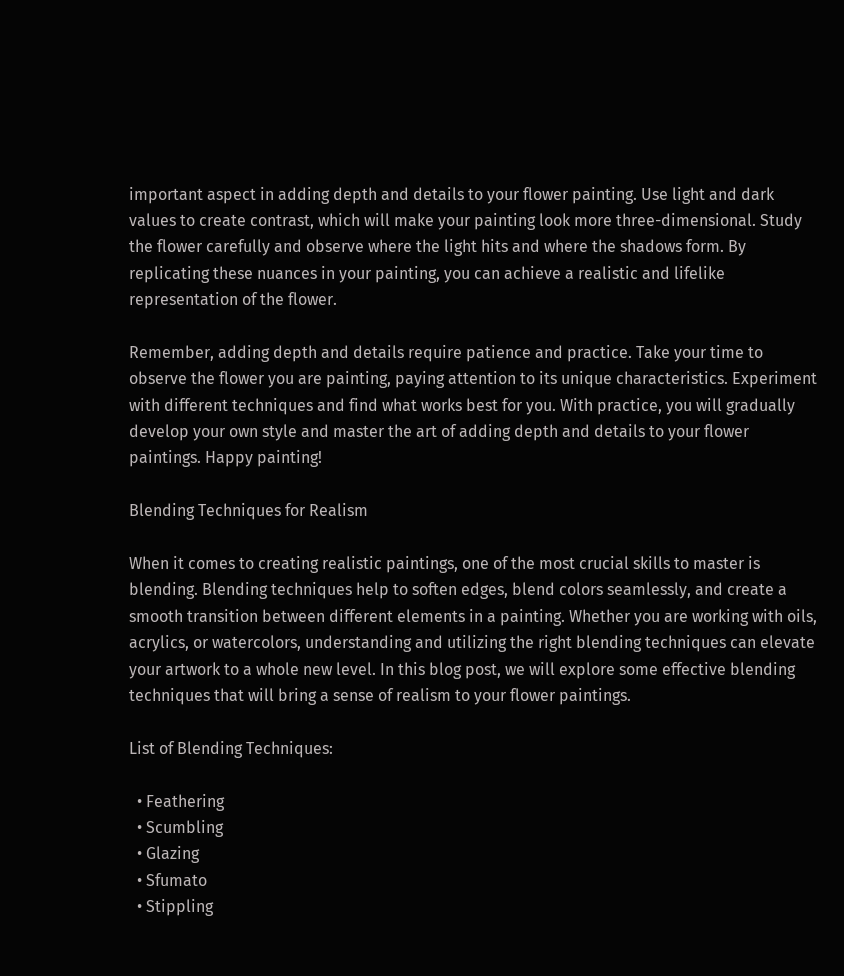important aspect in adding depth and details to your flower painting. Use light and dark values to create contrast, which will make your painting look more three-dimensional. Study the flower carefully and observe where the light hits and where the shadows form. By replicating these nuances in your painting, you can achieve a realistic and lifelike representation of the flower.

Remember, adding depth and details require patience and practice. Take your time to observe the flower you are painting, paying attention to its unique characteristics. Experiment with different techniques and find what works best for you. With practice, you will gradually develop your own style and master the art of adding depth and details to your flower paintings. Happy painting!

Blending Techniques for Realism

When it comes to creating realistic paintings, one of the most crucial skills to master is blending. Blending techniques help to soften edges, blend colors seamlessly, and create a smooth transition between different elements in a painting. Whether you are working with oils, acrylics, or watercolors, understanding and utilizing the right blending techniques can elevate your artwork to a whole new level. In this blog post, we will explore some effective blending techniques that will bring a sense of realism to your flower paintings.

List of Blending Techniques:

  • Feathering
  • Scumbling
  • Glazing
  • Sfumato
  • Stippling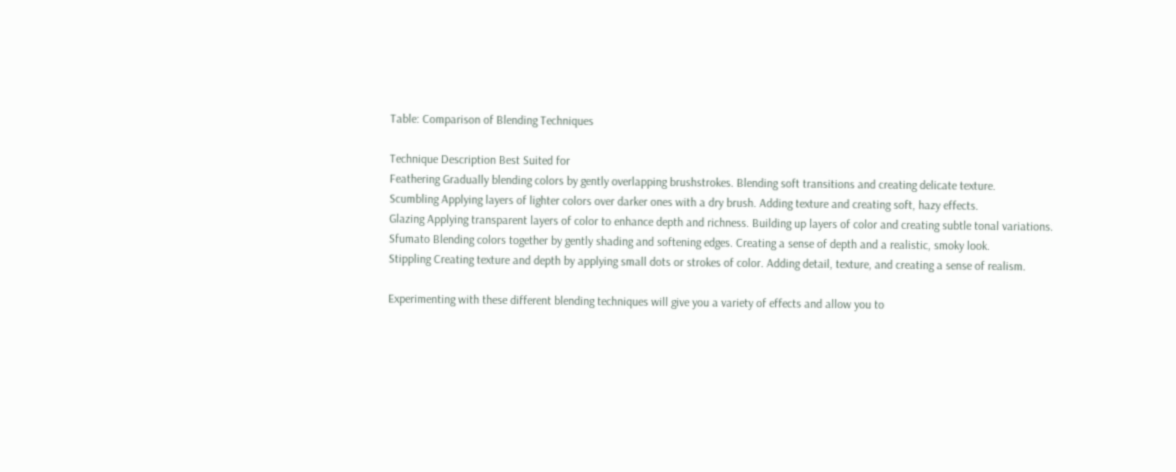Table: Comparison of Blending Techniques

Technique Description Best Suited for
Feathering Gradually blending colors by gently overlapping brushstrokes. Blending soft transitions and creating delicate texture.
Scumbling Applying layers of lighter colors over darker ones with a dry brush. Adding texture and creating soft, hazy effects.
Glazing Applying transparent layers of color to enhance depth and richness. Building up layers of color and creating subtle tonal variations.
Sfumato Blending colors together by gently shading and softening edges. Creating a sense of depth and a realistic, smoky look.
Stippling Creating texture and depth by applying small dots or strokes of color. Adding detail, texture, and creating a sense of realism.

Experimenting with these different blending techniques will give you a variety of effects and allow you to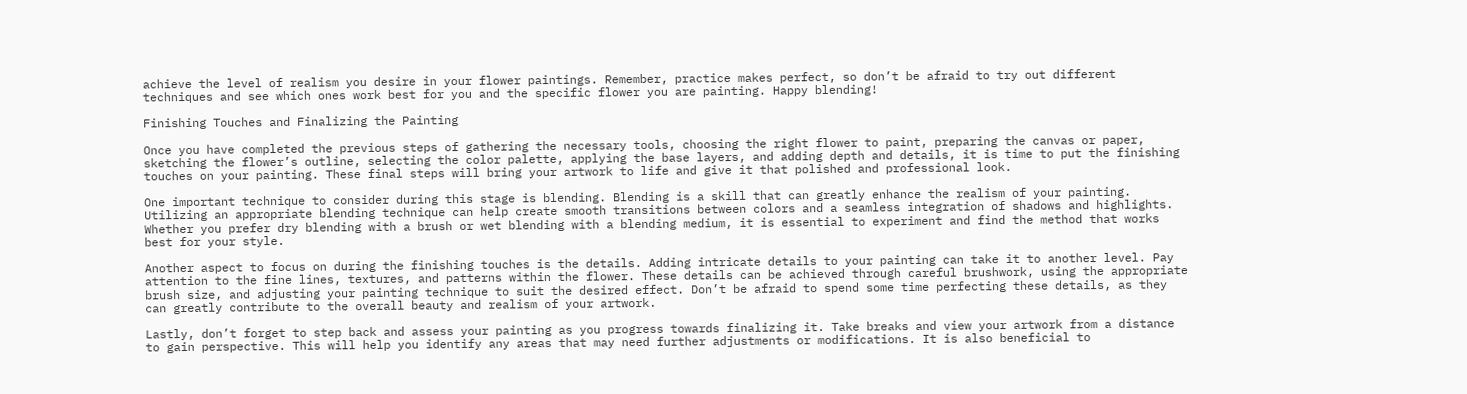achieve the level of realism you desire in your flower paintings. Remember, practice makes perfect, so don’t be afraid to try out different techniques and see which ones work best for you and the specific flower you are painting. Happy blending!

Finishing Touches and Finalizing the Painting

Once you have completed the previous steps of gathering the necessary tools, choosing the right flower to paint, preparing the canvas or paper, sketching the flower’s outline, selecting the color palette, applying the base layers, and adding depth and details, it is time to put the finishing touches on your painting. These final steps will bring your artwork to life and give it that polished and professional look.

One important technique to consider during this stage is blending. Blending is a skill that can greatly enhance the realism of your painting. Utilizing an appropriate blending technique can help create smooth transitions between colors and a seamless integration of shadows and highlights. Whether you prefer dry blending with a brush or wet blending with a blending medium, it is essential to experiment and find the method that works best for your style.

Another aspect to focus on during the finishing touches is the details. Adding intricate details to your painting can take it to another level. Pay attention to the fine lines, textures, and patterns within the flower. These details can be achieved through careful brushwork, using the appropriate brush size, and adjusting your painting technique to suit the desired effect. Don’t be afraid to spend some time perfecting these details, as they can greatly contribute to the overall beauty and realism of your artwork.

Lastly, don’t forget to step back and assess your painting as you progress towards finalizing it. Take breaks and view your artwork from a distance to gain perspective. This will help you identify any areas that may need further adjustments or modifications. It is also beneficial to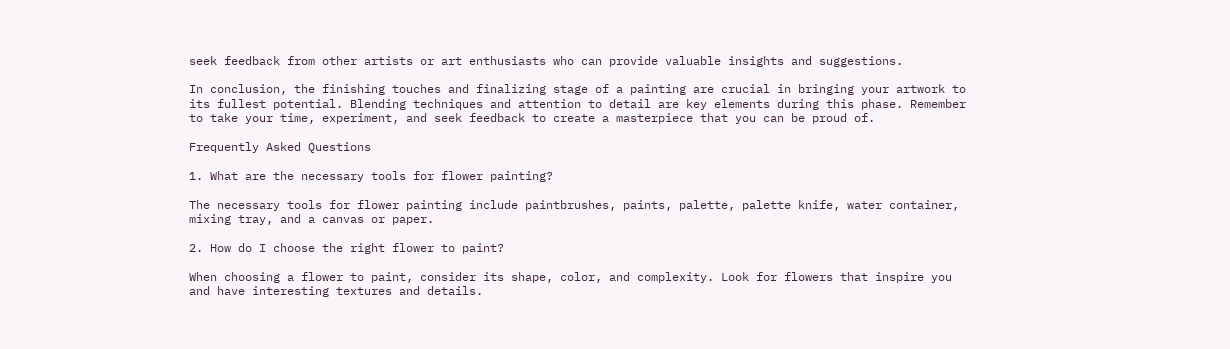seek feedback from other artists or art enthusiasts who can provide valuable insights and suggestions.

In conclusion, the finishing touches and finalizing stage of a painting are crucial in bringing your artwork to its fullest potential. Blending techniques and attention to detail are key elements during this phase. Remember to take your time, experiment, and seek feedback to create a masterpiece that you can be proud of.

Frequently Asked Questions

1. What are the necessary tools for flower painting?

The necessary tools for flower painting include paintbrushes, paints, palette, palette knife, water container, mixing tray, and a canvas or paper.

2. How do I choose the right flower to paint?

When choosing a flower to paint, consider its shape, color, and complexity. Look for flowers that inspire you and have interesting textures and details.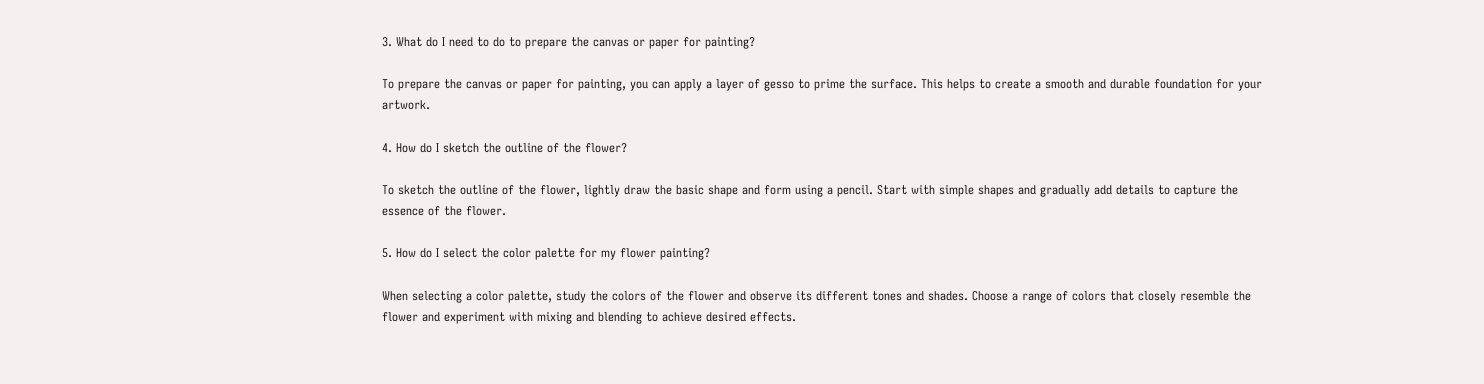3. What do I need to do to prepare the canvas or paper for painting?

To prepare the canvas or paper for painting, you can apply a layer of gesso to prime the surface. This helps to create a smooth and durable foundation for your artwork.

4. How do I sketch the outline of the flower?

To sketch the outline of the flower, lightly draw the basic shape and form using a pencil. Start with simple shapes and gradually add details to capture the essence of the flower.

5. How do I select the color palette for my flower painting?

When selecting a color palette, study the colors of the flower and observe its different tones and shades. Choose a range of colors that closely resemble the flower and experiment with mixing and blending to achieve desired effects.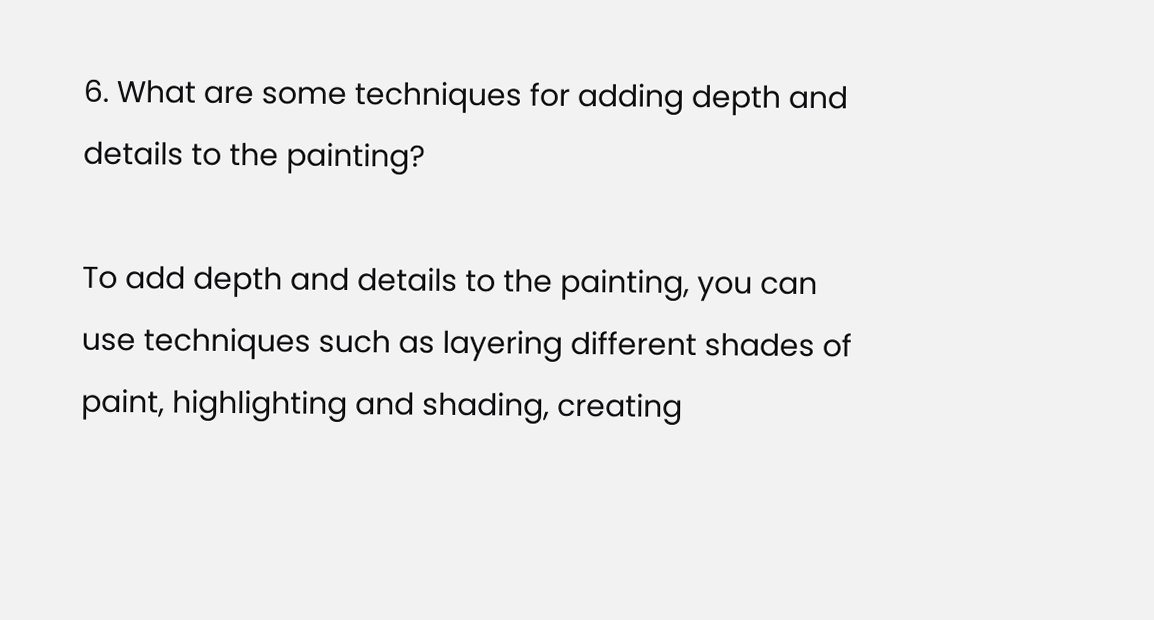6. What are some techniques for adding depth and details to the painting?

To add depth and details to the painting, you can use techniques such as layering different shades of paint, highlighting and shading, creating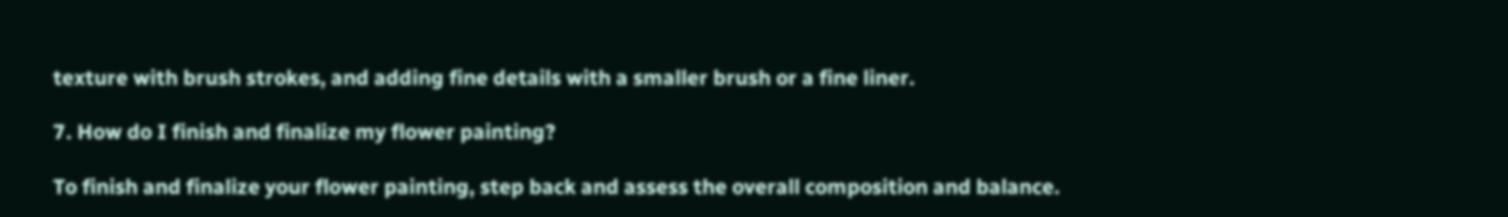texture with brush strokes, and adding fine details with a smaller brush or a fine liner.

7. How do I finish and finalize my flower painting?

To finish and finalize your flower painting, step back and assess the overall composition and balance.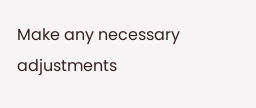Make any necessary adjustments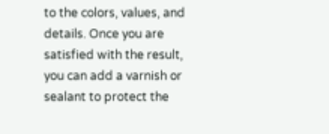to the colors, values, and details. Once you are satisfied with the result, you can add a varnish or sealant to protect the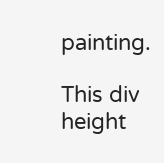painting.

This div height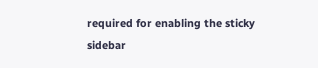required for enabling the sticky sidebar